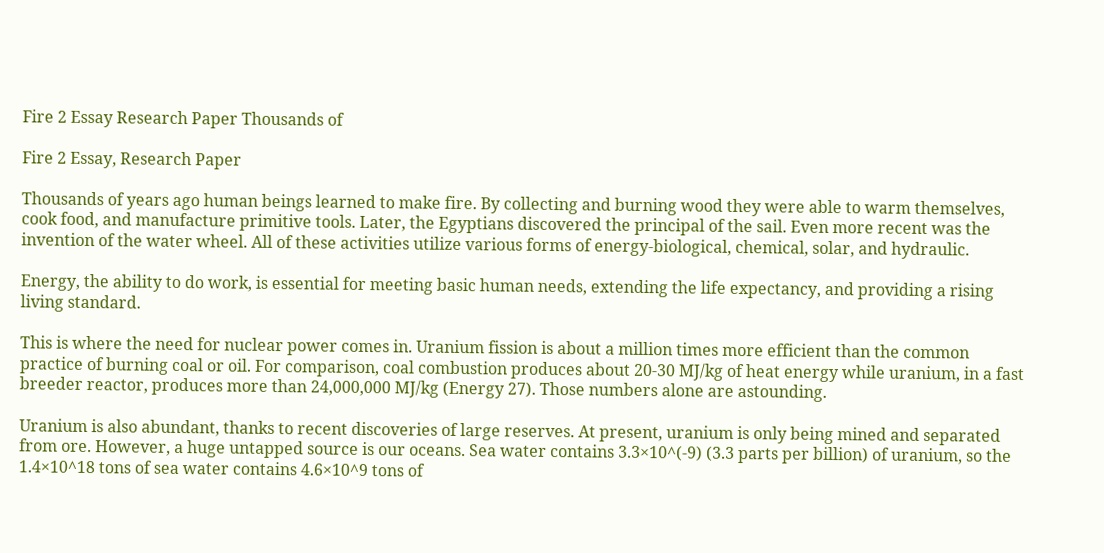Fire 2 Essay Research Paper Thousands of

Fire 2 Essay, Research Paper

Thousands of years ago human beings learned to make fire. By collecting and burning wood they were able to warm themselves, cook food, and manufacture primitive tools. Later, the Egyptians discovered the principal of the sail. Even more recent was the invention of the water wheel. All of these activities utilize various forms of energy-biological, chemical, solar, and hydraulic.

Energy, the ability to do work, is essential for meeting basic human needs, extending the life expectancy, and providing a rising living standard.

This is where the need for nuclear power comes in. Uranium fission is about a million times more efficient than the common practice of burning coal or oil. For comparison, coal combustion produces about 20-30 MJ/kg of heat energy while uranium, in a fast breeder reactor, produces more than 24,000,000 MJ/kg (Energy 27). Those numbers alone are astounding.

Uranium is also abundant, thanks to recent discoveries of large reserves. At present, uranium is only being mined and separated from ore. However, a huge untapped source is our oceans. Sea water contains 3.3×10^(-9) (3.3 parts per billion) of uranium, so the 1.4×10^18 tons of sea water contains 4.6×10^9 tons of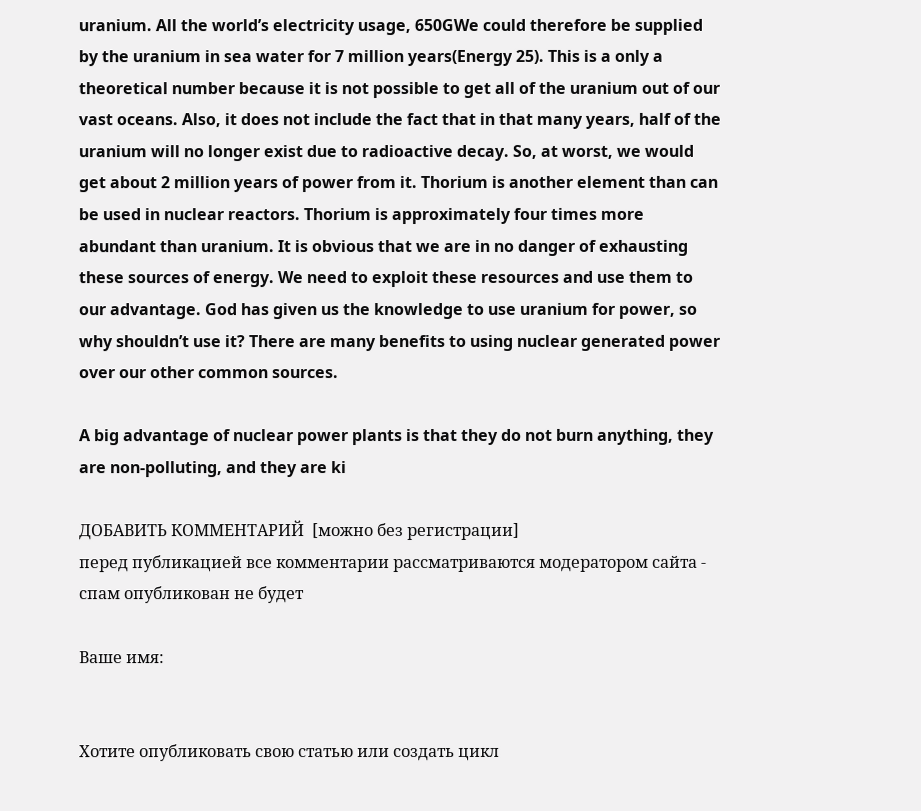uranium. All the world’s electricity usage, 650GWe could therefore be supplied by the uranium in sea water for 7 million years(Energy 25). This is a only a theoretical number because it is not possible to get all of the uranium out of our vast oceans. Also, it does not include the fact that in that many years, half of the uranium will no longer exist due to radioactive decay. So, at worst, we would get about 2 million years of power from it. Thorium is another element than can be used in nuclear reactors. Thorium is approximately four times more abundant than uranium. It is obvious that we are in no danger of exhausting these sources of energy. We need to exploit these resources and use them to our advantage. God has given us the knowledge to use uranium for power, so why shouldn’t use it? There are many benefits to using nuclear generated power over our other common sources.

A big advantage of nuclear power plants is that they do not burn anything, they are non-polluting, and they are ki

ДОБАВИТЬ КОММЕНТАРИЙ  [можно без регистрации]
перед публикацией все комментарии рассматриваются модератором сайта - спам опубликован не будет

Ваше имя:


Хотите опубликовать свою статью или создать цикл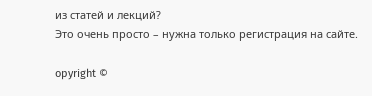из статей и лекций?
Это очень просто – нужна только регистрация на сайте.

opyright ©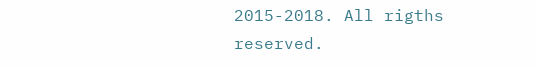2015-2018. All rigths reserved.